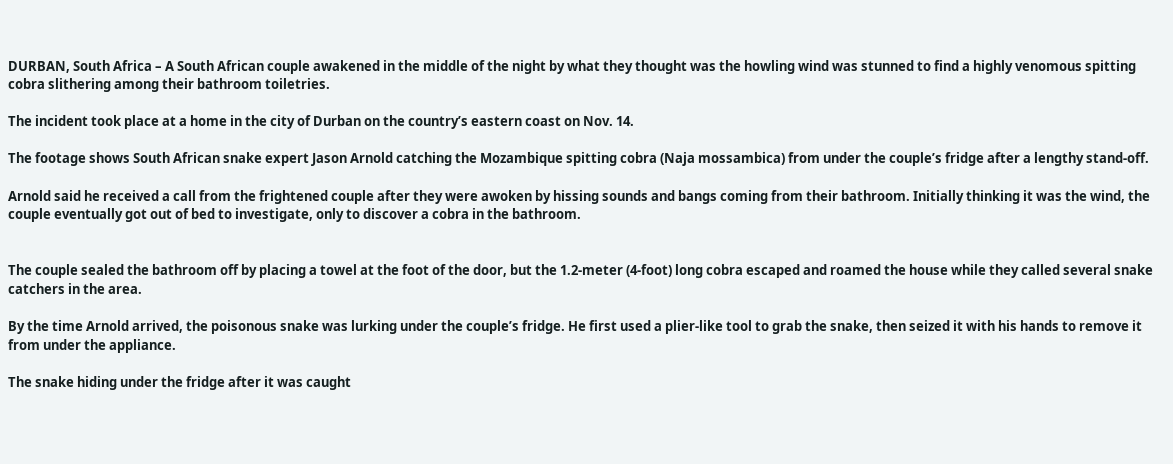DURBAN, South Africa – A South African couple awakened in the middle of the night by what they thought was the howling wind was stunned to find a highly venomous spitting cobra slithering among their bathroom toiletries.

The incident took place at a home in the city of Durban on the country’s eastern coast on Nov. 14.

The footage shows South African snake expert Jason Arnold catching the Mozambique spitting cobra (Naja mossambica) from under the couple’s fridge after a lengthy stand-off.

Arnold said he received a call from the frightened couple after they were awoken by hissing sounds and bangs coming from their bathroom. Initially thinking it was the wind, the couple eventually got out of bed to investigate, only to discover a cobra in the bathroom.


The couple sealed the bathroom off by placing a towel at the foot of the door, but the 1.2-meter (4-foot) long cobra escaped and roamed the house while they called several snake catchers in the area.

By the time Arnold arrived, the poisonous snake was lurking under the couple’s fridge. He first used a plier-like tool to grab the snake, then seized it with his hands to remove it from under the appliance.

The snake hiding under the fridge after it was caught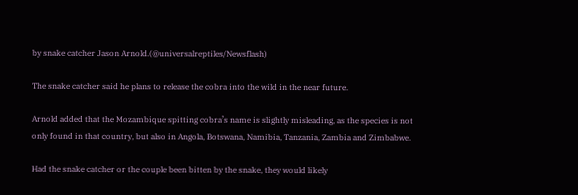by snake catcher Jason Arnold.(@universalreptiles/Newsflash)

The snake catcher said he plans to release the cobra into the wild in the near future.

Arnold added that the Mozambique spitting cobra’s name is slightly misleading, as the species is not only found in that country, but also in Angola, Botswana, Namibia, Tanzania, Zambia and Zimbabwe.

Had the snake catcher or the couple been bitten by the snake, they would likely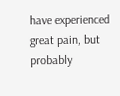have experienced great pain, but probably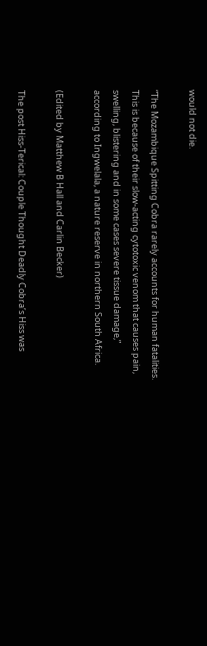would not die.

“The Mozambique Spitting Cobra rarely accounts for human fatalities. This is because of their slow-acting cytotoxic venom that causes pain, swelling, blistering and in some cases severe tissue damage,” according to Ingwelala, a nature reserve in northern South Africa.

(Edited by Matthew B Hall and Carlin Becker)

The post Hiss-Terical: Couple Thought Deadly Cobra’s Hiss was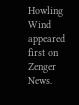Howling Wind appeared first on Zenger News.